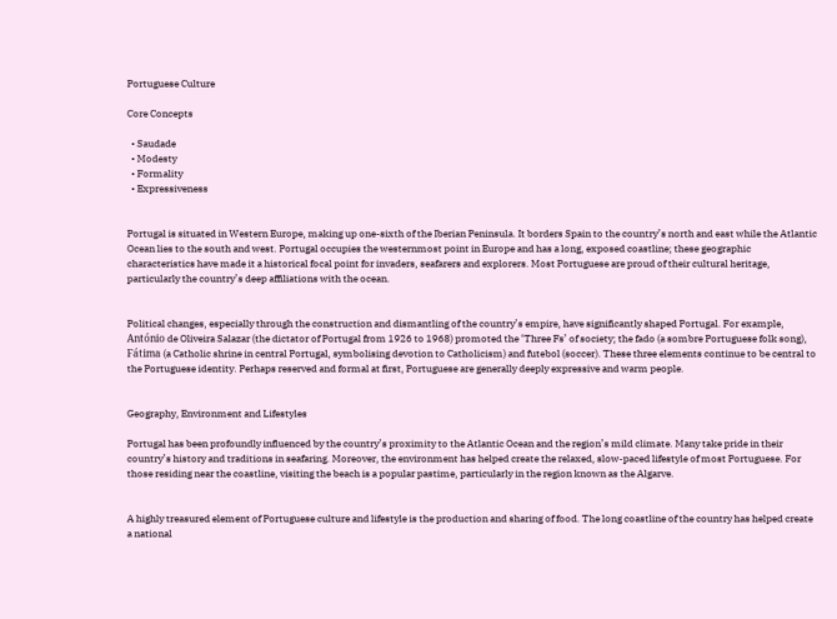Portuguese Culture

Core Concepts

  • Saudade
  • Modesty
  • Formality
  • Expressiveness


Portugal is situated in Western Europe, making up one-sixth of the Iberian Peninsula. It borders Spain to the country’s north and east while the Atlantic Ocean lies to the south and west. Portugal occupies the westernmost point in Europe and has a long, exposed coastline; these geographic characteristics have made it a historical focal point for invaders, seafarers and explorers. Most Portuguese are proud of their cultural heritage, particularly the country’s deep affiliations with the ocean.


Political changes, especially through the construction and dismantling of the country’s empire, have significantly shaped Portugal. For example, António de Oliveira Salazar (the dictator of Portugal from 1926 to 1968) promoted the ‘Three Fs’ of society; the fado (a sombre Portuguese folk song), Fátima (a Catholic shrine in central Portugal, symbolising devotion to Catholicism) and futebol (soccer). These three elements continue to be central to the Portuguese identity. Perhaps reserved and formal at first, Portuguese are generally deeply expressive and warm people.


Geography, Environment and Lifestyles

Portugal has been profoundly influenced by the country’s proximity to the Atlantic Ocean and the region’s mild climate. Many take pride in their country’s history and traditions in seafaring. Moreover, the environment has helped create the relaxed, slow-paced lifestyle of most Portuguese. For those residing near the coastline, visiting the beach is a popular pastime, particularly in the region known as the Algarve.


A highly treasured element of Portuguese culture and lifestyle is the production and sharing of food. The long coastline of the country has helped create a national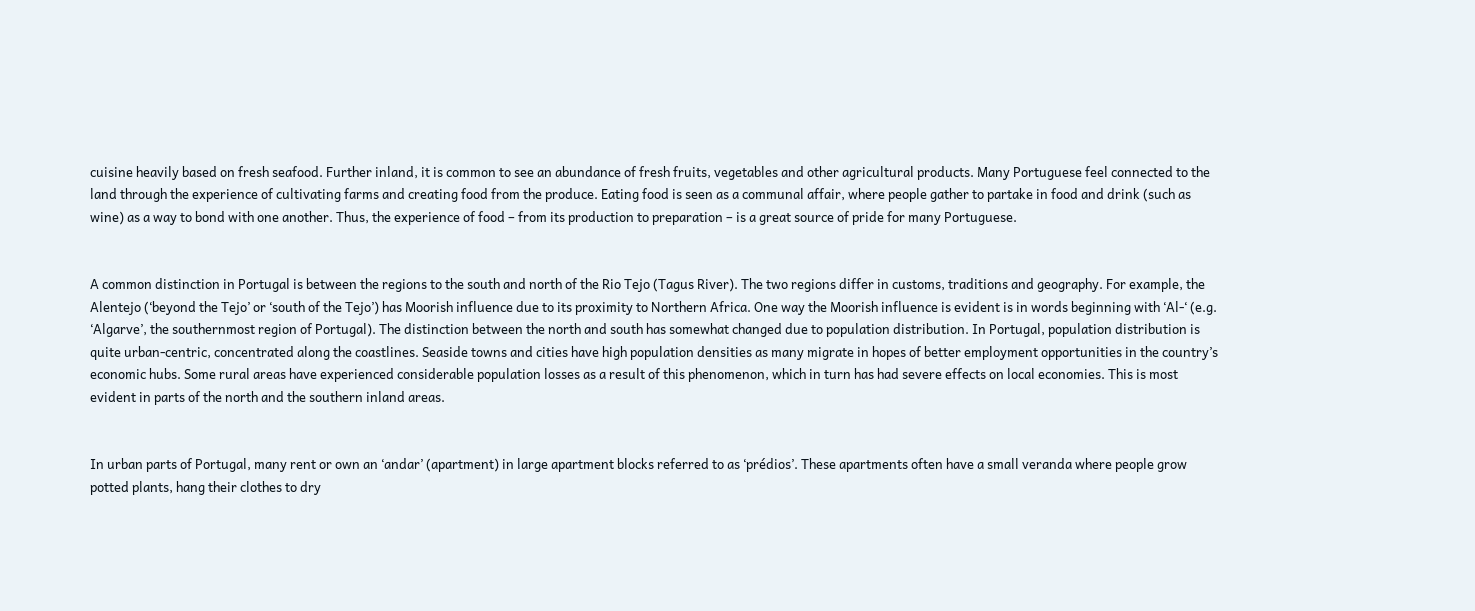cuisine heavily based on fresh seafood. Further inland, it is common to see an abundance of fresh fruits, vegetables and other agricultural products. Many Portuguese feel connected to the land through the experience of cultivating farms and creating food from the produce. Eating food is seen as a communal affair, where people gather to partake in food and drink (such as wine) as a way to bond with one another. Thus, the experience of food – from its production to preparation – is a great source of pride for many Portuguese.


A common distinction in Portugal is between the regions to the south and north of the Rio Tejo (Tagus River). The two regions differ in customs, traditions and geography. For example, the Alentejo (‘beyond the Tejo’ or ‘south of the Tejo’) has Moorish influence due to its proximity to Northern Africa. One way the Moorish influence is evident is in words beginning with ‘Al-‘ (e.g. ‘Algarve’, the southernmost region of Portugal). The distinction between the north and south has somewhat changed due to population distribution. In Portugal, population distribution is quite urban-centric, concentrated along the coastlines. Seaside towns and cities have high population densities as many migrate in hopes of better employment opportunities in the country’s economic hubs. Some rural areas have experienced considerable population losses as a result of this phenomenon, which in turn has had severe effects on local economies. This is most evident in parts of the north and the southern inland areas.


In urban parts of Portugal, many rent or own an ‘andar’ (apartment) in large apartment blocks referred to as ‘prédios’. These apartments often have a small veranda where people grow potted plants, hang their clothes to dry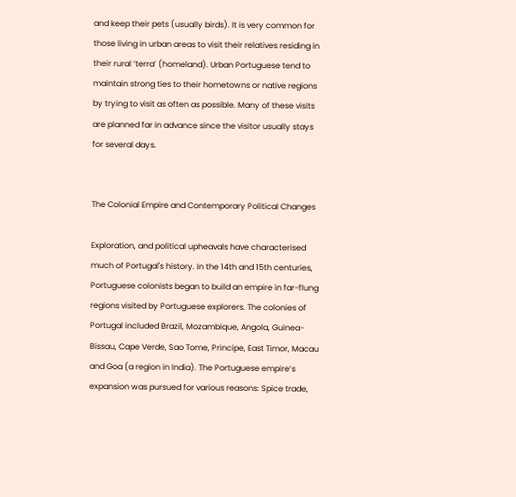and keep their pets (usually birds). It is very common for those living in urban areas to visit their relatives residing in their rural ‘terra’ (homeland). Urban Portuguese tend to maintain strong ties to their hometowns or native regions by trying to visit as often as possible. Many of these visits are planned far in advance since the visitor usually stays for several days.


The Colonial Empire and Contemporary Political Changes

Exploration, and political upheavals have characterised much of Portugal's history. In the 14th and 15th centuries, Portuguese colonists began to build an empire in far-flung regions visited by Portuguese explorers. The colonies of Portugal included Brazil, Mozambique, Angola, Guinea-Bissau, Cape Verde, Sao Tome, Principe, East Timor, Macau and Goa (a region in India). The Portuguese empire’s expansion was pursued for various reasons: Spice trade,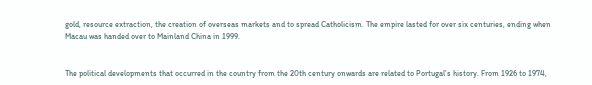gold, resource extraction, the creation of overseas markets and to spread Catholicism. The empire lasted for over six centuries, ending when Macau was handed over to Mainland China in 1999.


The political developments that occurred in the country from the 20th century onwards are related to Portugal’s history. From 1926 to 1974,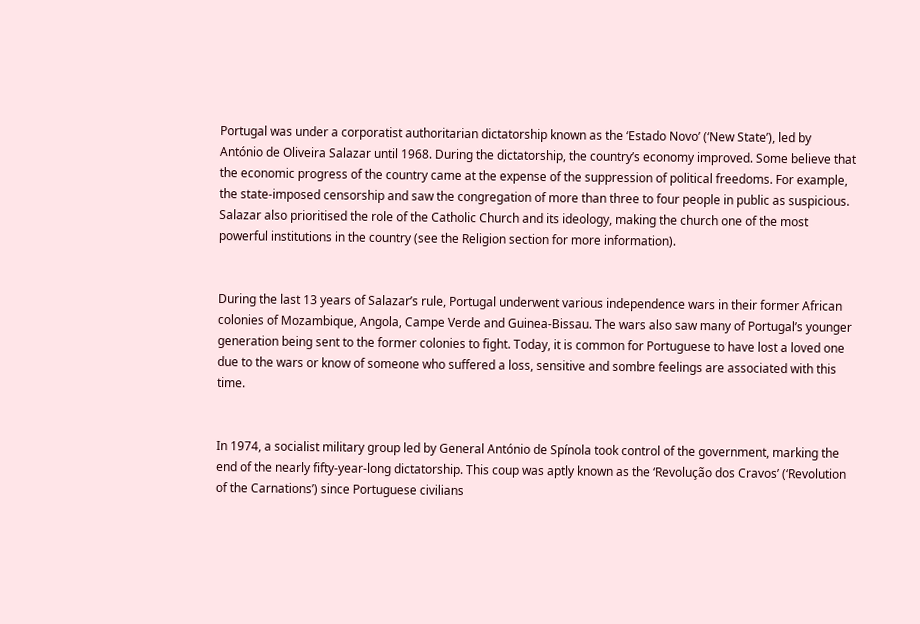Portugal was under a corporatist authoritarian dictatorship known as the ‘Estado Novo’ (‘New State’), led by António de Oliveira Salazar until 1968. During the dictatorship, the country’s economy improved. Some believe that the economic progress of the country came at the expense of the suppression of political freedoms. For example, the state-imposed censorship and saw the congregation of more than three to four people in public as suspicious. Salazar also prioritised the role of the Catholic Church and its ideology, making the church one of the most powerful institutions in the country (see the Religion section for more information).


During the last 13 years of Salazar’s rule, Portugal underwent various independence wars in their former African colonies of Mozambique, Angola, Campe Verde and Guinea-Bissau. The wars also saw many of Portugal’s younger generation being sent to the former colonies to fight. Today, it is common for Portuguese to have lost a loved one due to the wars or know of someone who suffered a loss, sensitive and sombre feelings are associated with this time.


In 1974, a socialist military group led by General António de Spínola took control of the government, marking the end of the nearly fifty-year-long dictatorship. This coup was aptly known as the ‘Revolução dos Cravos’ (‘Revolution of the Carnations’) since Portuguese civilians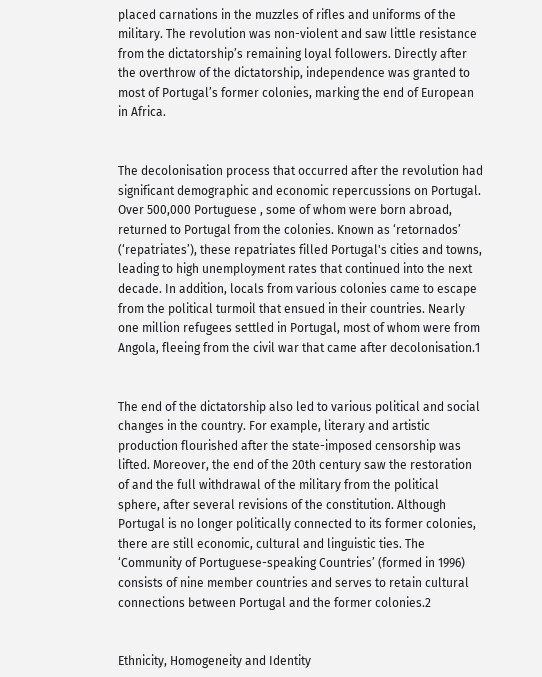placed carnations in the muzzles of rifles and uniforms of the military. The revolution was non-violent and saw little resistance from the dictatorship’s remaining loyal followers. Directly after the overthrow of the dictatorship, independence was granted to most of Portugal’s former colonies, marking the end of European in Africa.


The decolonisation process that occurred after the revolution had significant demographic and economic repercussions on Portugal. Over 500,000 Portuguese , some of whom were born abroad, returned to Portugal from the colonies. Known as ‘retornados’ (‘repatriates’), these repatriates filled Portugal's cities and towns, leading to high unemployment rates that continued into the next decade. In addition, locals from various colonies came to escape from the political turmoil that ensued in their countries. Nearly one million refugees settled in Portugal, most of whom were from Angola, fleeing from the civil war that came after decolonisation.1


The end of the dictatorship also led to various political and social changes in the country. For example, literary and artistic production flourished after the state-imposed censorship was lifted. Moreover, the end of the 20th century saw the restoration of and the full withdrawal of the military from the political sphere, after several revisions of the constitution. Although Portugal is no longer politically connected to its former colonies, there are still economic, cultural and linguistic ties. The ‘Community of Portuguese-speaking Countries’ (formed in 1996) consists of nine member countries and serves to retain cultural connections between Portugal and the former colonies.2


Ethnicity, Homogeneity and Identity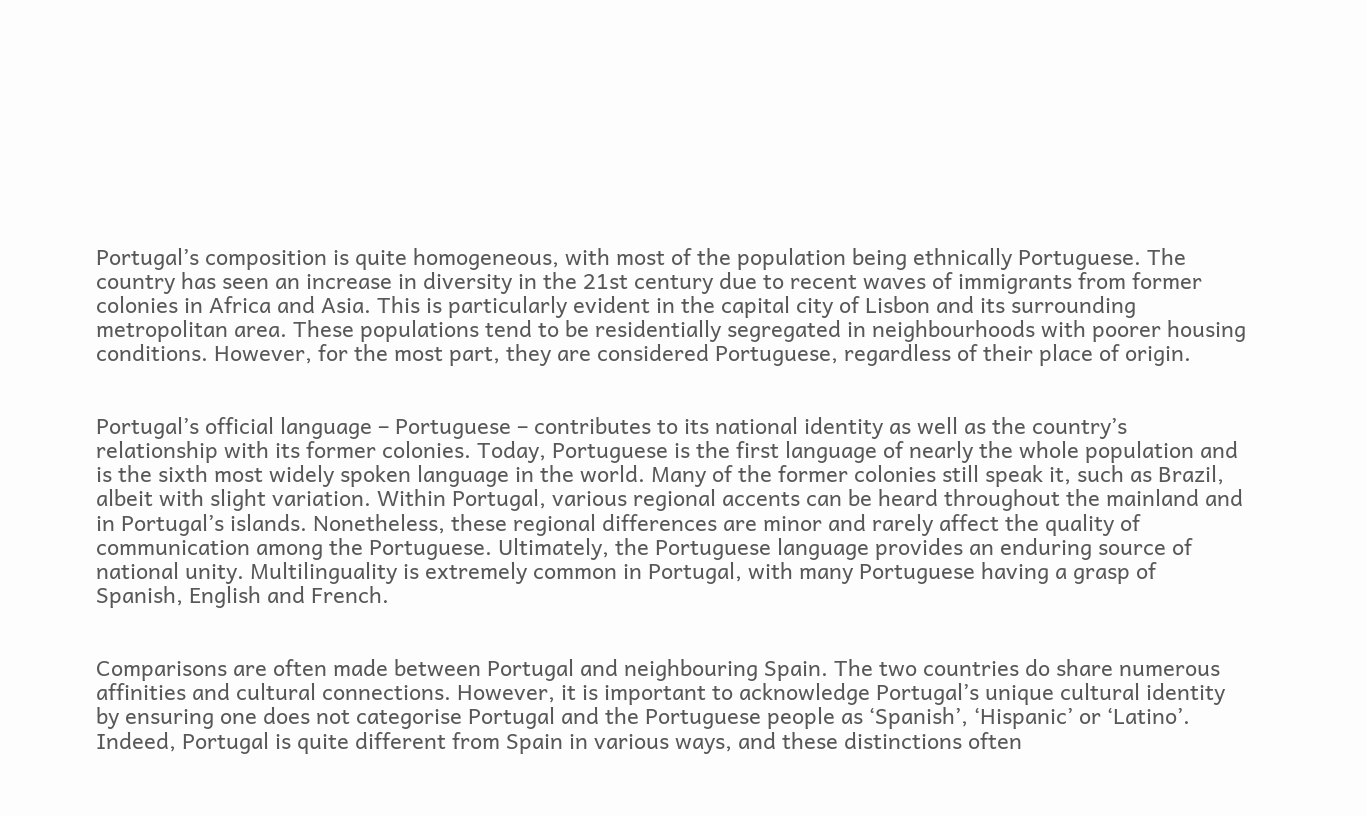Portugal’s composition is quite homogeneous, with most of the population being ethnically Portuguese. The country has seen an increase in diversity in the 21st century due to recent waves of immigrants from former colonies in Africa and Asia. This is particularly evident in the capital city of Lisbon and its surrounding metropolitan area. These populations tend to be residentially segregated in neighbourhoods with poorer housing conditions. However, for the most part, they are considered Portuguese, regardless of their place of origin.


Portugal’s official language – Portuguese – contributes to its national identity as well as the country’s relationship with its former colonies. Today, Portuguese is the first language of nearly the whole population and is the sixth most widely spoken language in the world. Many of the former colonies still speak it, such as Brazil, albeit with slight variation. Within Portugal, various regional accents can be heard throughout the mainland and in Portugal’s islands. Nonetheless, these regional differences are minor and rarely affect the quality of communication among the Portuguese. Ultimately, the Portuguese language provides an enduring source of national unity. Multilinguality is extremely common in Portugal, with many Portuguese having a grasp of Spanish, English and French.


Comparisons are often made between Portugal and neighbouring Spain. The two countries do share numerous affinities and cultural connections. However, it is important to acknowledge Portugal’s unique cultural identity by ensuring one does not categorise Portugal and the Portuguese people as ‘Spanish’, ‘Hispanic’ or ‘Latino’. Indeed, Portugal is quite different from Spain in various ways, and these distinctions often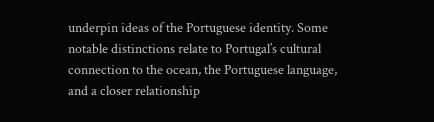underpin ideas of the Portuguese identity. Some notable distinctions relate to Portugal’s cultural connection to the ocean, the Portuguese language, and a closer relationship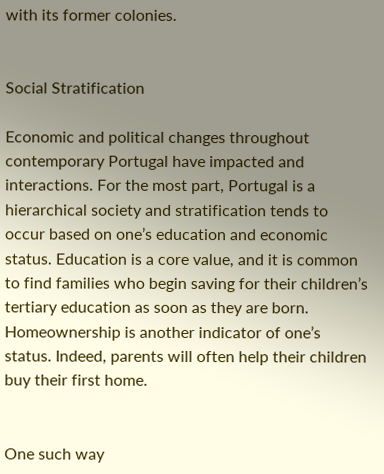with its former colonies.


Social Stratification

Economic and political changes throughout contemporary Portugal have impacted and interactions. For the most part, Portugal is a hierarchical society and stratification tends to occur based on one’s education and economic status. Education is a core value, and it is common to find families who begin saving for their children’s tertiary education as soon as they are born. Homeownership is another indicator of one’s status. Indeed, parents will often help their children buy their first home.


One such way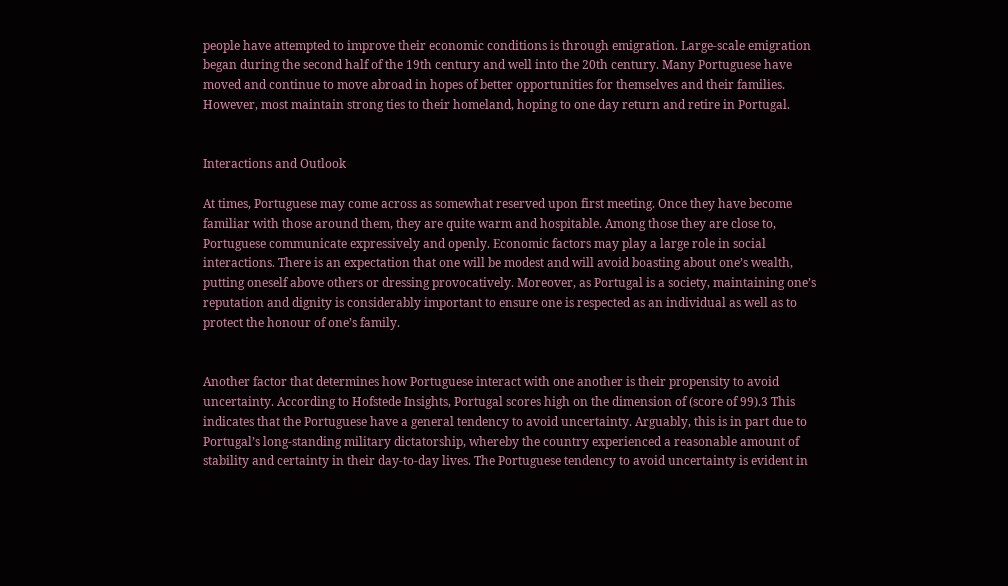people have attempted to improve their economic conditions is through emigration. Large-scale emigration began during the second half of the 19th century and well into the 20th century. Many Portuguese have moved and continue to move abroad in hopes of better opportunities for themselves and their families. However, most maintain strong ties to their homeland, hoping to one day return and retire in Portugal.


Interactions and Outlook

At times, Portuguese may come across as somewhat reserved upon first meeting. Once they have become familiar with those around them, they are quite warm and hospitable. Among those they are close to, Portuguese communicate expressively and openly. Economic factors may play a large role in social interactions. There is an expectation that one will be modest and will avoid boasting about one’s wealth, putting oneself above others or dressing provocatively. Moreover, as Portugal is a society, maintaining one’s reputation and dignity is considerably important to ensure one is respected as an individual as well as to protect the honour of one’s family.


Another factor that determines how Portuguese interact with one another is their propensity to avoid uncertainty. According to Hofstede Insights, Portugal scores high on the dimension of (score of 99).3 This indicates that the Portuguese have a general tendency to avoid uncertainty. Arguably, this is in part due to Portugal’s long-standing military dictatorship, whereby the country experienced a reasonable amount of stability and certainty in their day-to-day lives. The Portuguese tendency to avoid uncertainty is evident in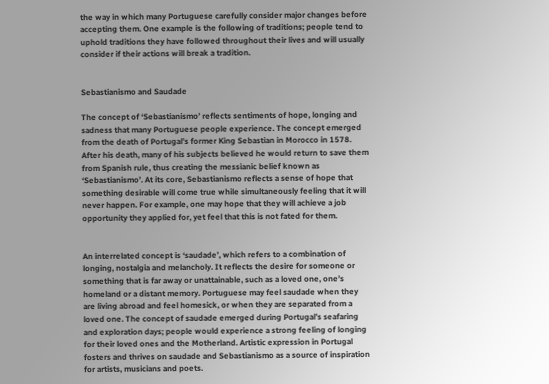the way in which many Portuguese carefully consider major changes before accepting them. One example is the following of traditions; people tend to uphold traditions they have followed throughout their lives and will usually consider if their actions will break a tradition.


Sebastianismo and Saudade

The concept of ‘Sebastianismo’ reflects sentiments of hope, longing and sadness that many Portuguese people experience. The concept emerged from the death of Portugal’s former King Sebastian in Morocco in 1578. After his death, many of his subjects believed he would return to save them from Spanish rule, thus creating the messianic belief known as ‘Sebastianismo’. At its core, Sebastianismo reflects a sense of hope that something desirable will come true while simultaneously feeling that it will never happen. For example, one may hope that they will achieve a job opportunity they applied for, yet feel that this is not fated for them.


An interrelated concept is ‘saudade’, which refers to a combination of longing, nostalgia and melancholy. It reflects the desire for someone or something that is far away or unattainable, such as a loved one, one’s homeland or a distant memory. Portuguese may feel saudade when they are living abroad and feel homesick, or when they are separated from a loved one. The concept of saudade emerged during Portugal’s seafaring and exploration days; people would experience a strong feeling of longing for their loved ones and the Motherland. Artistic expression in Portugal fosters and thrives on saudade and Sebastianismo as a source of inspiration for artists, musicians and poets.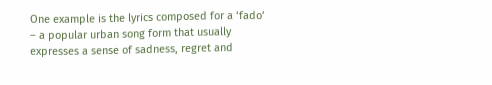One example is the lyrics composed for a ‘fado’ – a popular urban song form that usually expresses a sense of sadness, regret and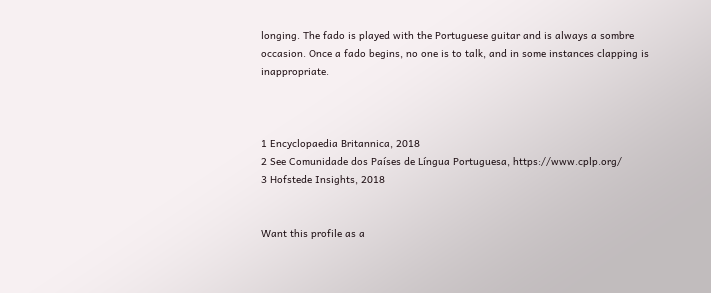longing. The fado is played with the Portuguese guitar and is always a sombre occasion. Once a fado begins, no one is to talk, and in some instances clapping is inappropriate.



1 Encyclopaedia Britannica, 2018
2 See Comunidade dos Países de Língua Portuguesa, https://www.cplp.org/
3 Hofstede Insights, 2018


Want this profile as a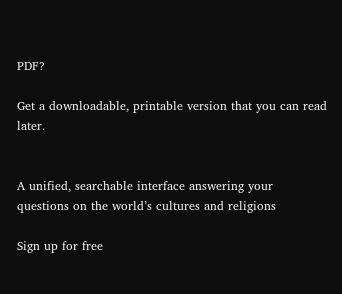PDF?

Get a downloadable, printable version that you can read later.


A unified, searchable interface answering your questions on the world’s cultures and religions

Sign up for free